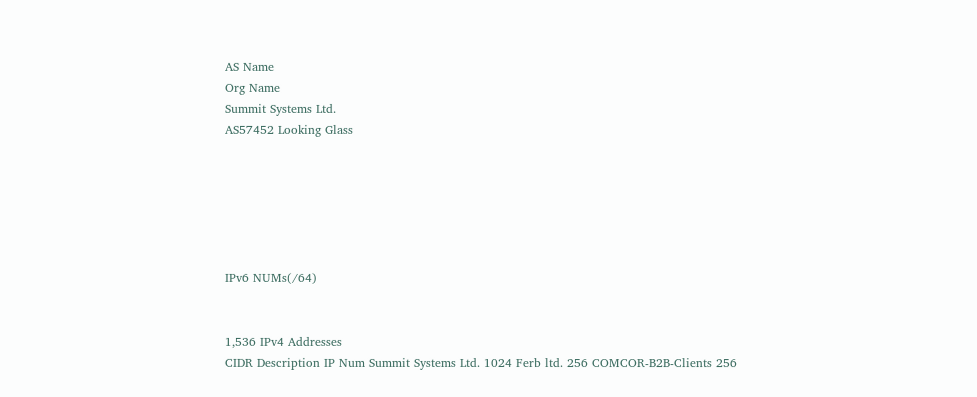AS Name
Org Name
Summit Systems Ltd.
AS57452 Looking Glass






IPv6 NUMs(/64)


1,536 IPv4 Addresses
CIDR Description IP Num Summit Systems Ltd. 1024 Ferb ltd. 256 COMCOR-B2B-Clients 256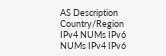AS Description Country/Region IPv4 NUMs IPv6 NUMs IPv4 IPv6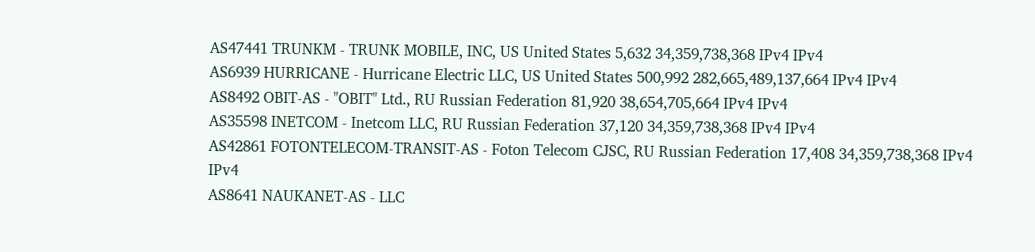AS47441 TRUNKM - TRUNK MOBILE, INC, US United States 5,632 34,359,738,368 IPv4 IPv4
AS6939 HURRICANE - Hurricane Electric LLC, US United States 500,992 282,665,489,137,664 IPv4 IPv4
AS8492 OBIT-AS - "OBIT" Ltd., RU Russian Federation 81,920 38,654,705,664 IPv4 IPv4
AS35598 INETCOM - Inetcom LLC, RU Russian Federation 37,120 34,359,738,368 IPv4 IPv4
AS42861 FOTONTELECOM-TRANSIT-AS - Foton Telecom CJSC, RU Russian Federation 17,408 34,359,738,368 IPv4 IPv4
AS8641 NAUKANET-AS - LLC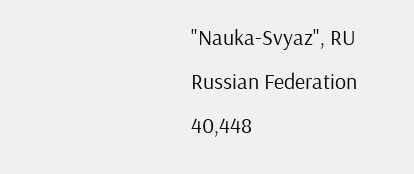"Nauka-Svyaz", RU Russian Federation 40,448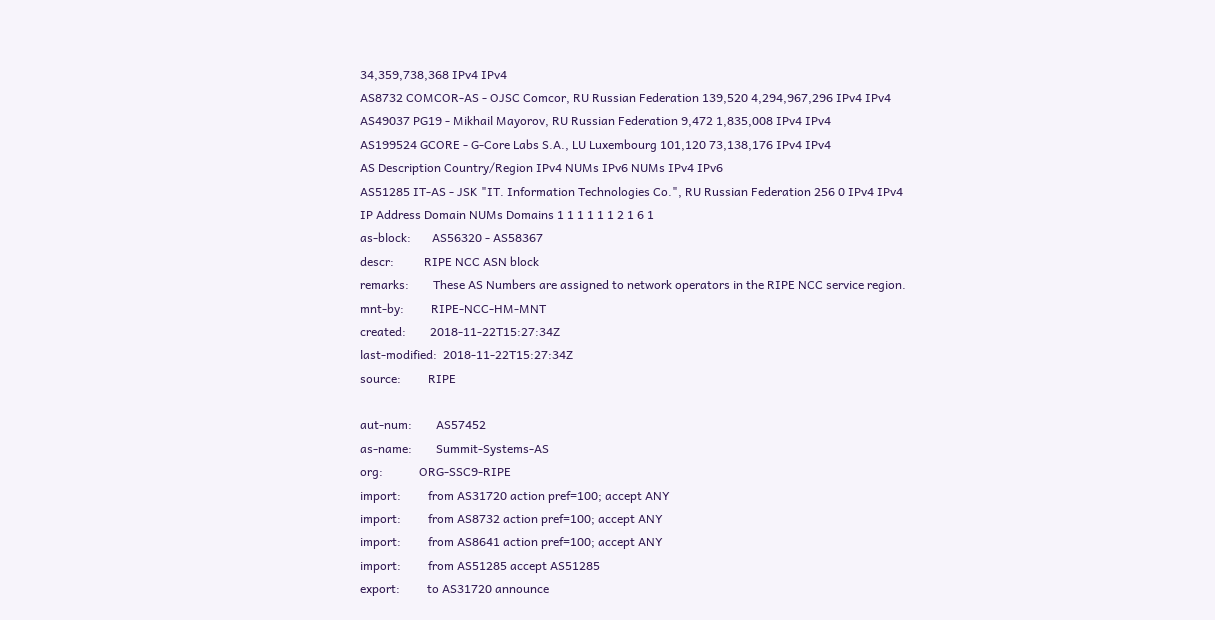34,359,738,368 IPv4 IPv4
AS8732 COMCOR-AS - OJSC Comcor, RU Russian Federation 139,520 4,294,967,296 IPv4 IPv4
AS49037 PG19 - Mikhail Mayorov, RU Russian Federation 9,472 1,835,008 IPv4 IPv4
AS199524 GCORE - G-Core Labs S.A., LU Luxembourg 101,120 73,138,176 IPv4 IPv4
AS Description Country/Region IPv4 NUMs IPv6 NUMs IPv4 IPv6
AS51285 IT-AS - JSK "IT. Information Technologies Co.", RU Russian Federation 256 0 IPv4 IPv4
IP Address Domain NUMs Domains 1 1 1 1 1 1 2 1 6 1
as-block:       AS56320 - AS58367
descr:          RIPE NCC ASN block
remarks:        These AS Numbers are assigned to network operators in the RIPE NCC service region.
mnt-by:         RIPE-NCC-HM-MNT
created:        2018-11-22T15:27:34Z
last-modified:  2018-11-22T15:27:34Z
source:         RIPE

aut-num:        AS57452
as-name:        Summit-Systems-AS
org:            ORG-SSC9-RIPE
import:         from AS31720 action pref=100; accept ANY
import:         from AS8732 action pref=100; accept ANY
import:         from AS8641 action pref=100; accept ANY
import:         from AS51285 accept AS51285
export:         to AS31720 announce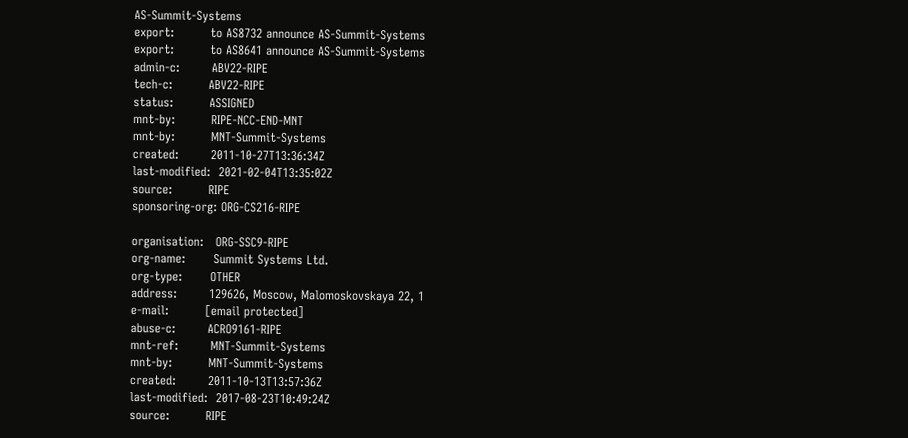AS-Summit-Systems
export:         to AS8732 announce AS-Summit-Systems
export:         to AS8641 announce AS-Summit-Systems
admin-c:        ABV22-RIPE
tech-c:         ABV22-RIPE
status:         ASSIGNED
mnt-by:         RIPE-NCC-END-MNT
mnt-by:         MNT-Summit-Systems
created:        2011-10-27T13:36:34Z
last-modified:  2021-02-04T13:35:02Z
source:         RIPE
sponsoring-org: ORG-CS216-RIPE

organisation:   ORG-SSC9-RIPE
org-name:       Summit Systems Ltd.
org-type:       OTHER
address:        129626, Moscow, Malomoskovskaya 22, 1
e-mail:         [email protected]
abuse-c:        ACRO9161-RIPE
mnt-ref:        MNT-Summit-Systems
mnt-by:         MNT-Summit-Systems
created:        2011-10-13T13:57:36Z
last-modified:  2017-08-23T10:49:24Z
source:         RIPE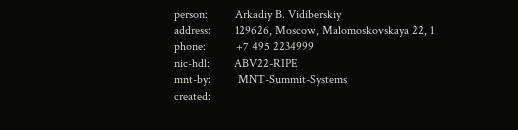person:         Arkadiy B. Vidiberskiy
address:        129626, Moscow, Malomoskovskaya 22, 1
phone:          +7 495 2234999
nic-hdl:        ABV22-RIPE
mnt-by:         MNT-Summit-Systems
created: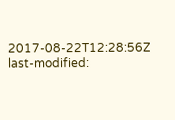2017-08-22T12:28:56Z
last-modified: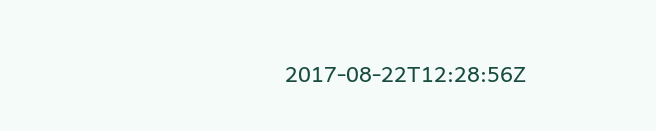2017-08-22T12:28:56Z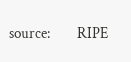source:         RIPE